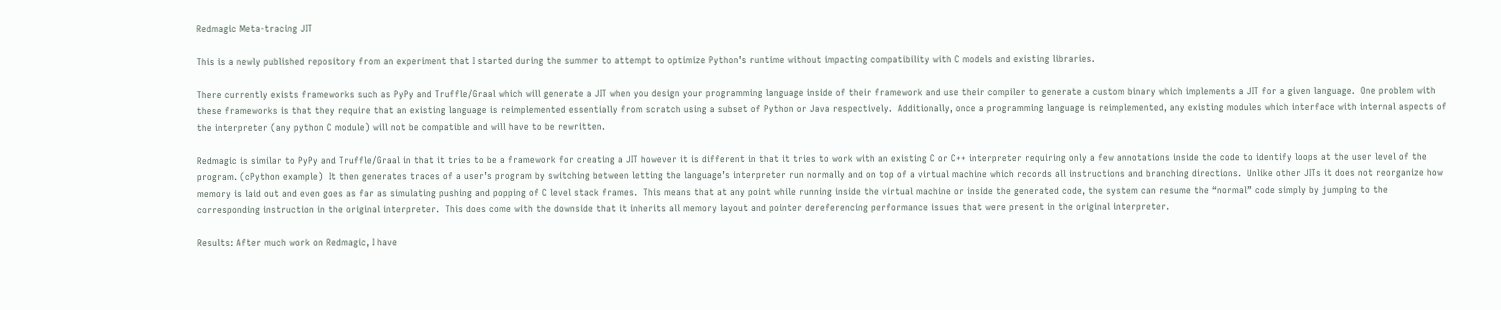Redmagic Meta-tracing JIT

This is a newly published repository from an experiment that I started during the summer to attempt to optimize Python’s runtime without impacting compatibility with C models and existing libraries.

There currently exists frameworks such as PyPy and Truffle/Graal which will generate a JIT when you design your programming language inside of their framework and use their compiler to generate a custom binary which implements a JIT for a given language.  One problem with these frameworks is that they require that an existing language is reimplemented essentially from scratch using a subset of Python or Java respectively.  Additionally, once a programming language is reimplemented, any existing modules which interface with internal aspects of the interpreter (any python C module) will not be compatible and will have to be rewritten.

Redmagic is similar to PyPy and Truffle/Graal in that it tries to be a framework for creating a JIT however it is different in that it tries to work with an existing C or C++ interpreter requiring only a few annotations inside the code to identify loops at the user level of the program. (cPython example)  It then generates traces of a user’s program by switching between letting the language’s interpreter run normally and on top of a virtual machine which records all instructions and branching directions.  Unlike other JITs it does not reorganize how memory is laid out and even goes as far as simulating pushing and popping of C level stack frames.  This means that at any point while running inside the virtual machine or inside the generated code, the system can resume the “normal” code simply by jumping to the corresponding instruction in the original interpreter.  This does come with the downside that it inherits all memory layout and pointer dereferencing performance issues that were present in the original interpreter.

Results: After much work on Redmagic, I have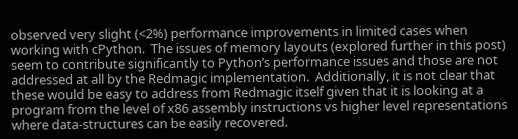observed very slight (<2%) performance improvements in limited cases when working with cPython.  The issues of memory layouts (explored further in this post) seem to contribute significantly to Python’s performance issues and those are not addressed at all by the Redmagic implementation.  Additionally, it is not clear that these would be easy to address from Redmagic itself given that it is looking at a program from the level of x86 assembly instructions vs higher level representations where data-structures can be easily recovered.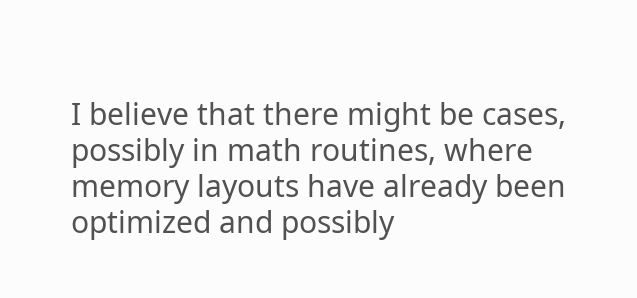I believe that there might be cases, possibly in math routines, where memory layouts have already been optimized and possibly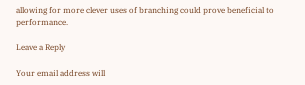allowing for more clever uses of branching could prove beneficial to performance.

Leave a Reply

Your email address will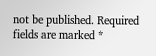not be published. Required fields are marked *